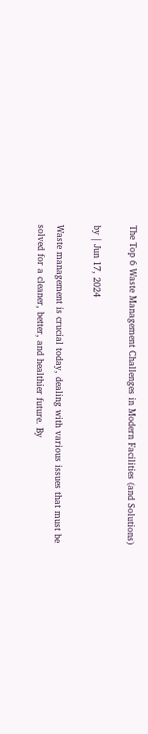The Top 6 Waste Management Challenges in Modern Facilities (and Solutions)

by | Jun 17, 2024

Waste management is crucial today, dealing with various issues that must be solved for a cleaner, better, and healthier future. By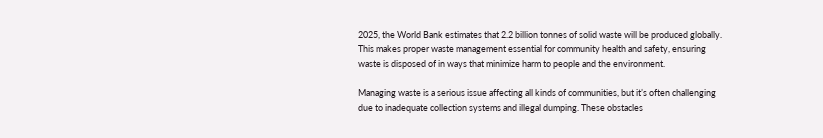2025, the World Bank estimates that 2.2 billion tonnes of solid waste will be produced globally. This makes proper waste management essential for community health and safety, ensuring waste is disposed of in ways that minimize harm to people and the environment.

Managing waste is a serious issue affecting all kinds of communities, but it’s often challenging due to inadequate collection systems and illegal dumping. These obstacles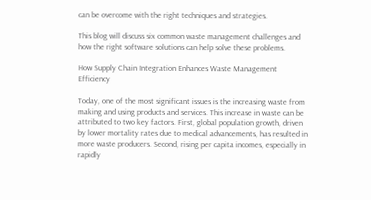can be overcome with the right techniques and strategies.

This blog will discuss six common waste management challenges and how the right software solutions can help solve these problems.

How Supply Chain Integration Enhances Waste Management Efficiency

Today, one of the most significant issues is the increasing waste from making and using products and services. This increase in waste can be attributed to two key factors. First, global population growth, driven by lower mortality rates due to medical advancements, has resulted in more waste producers. Second, rising per capita incomes, especially in rapidly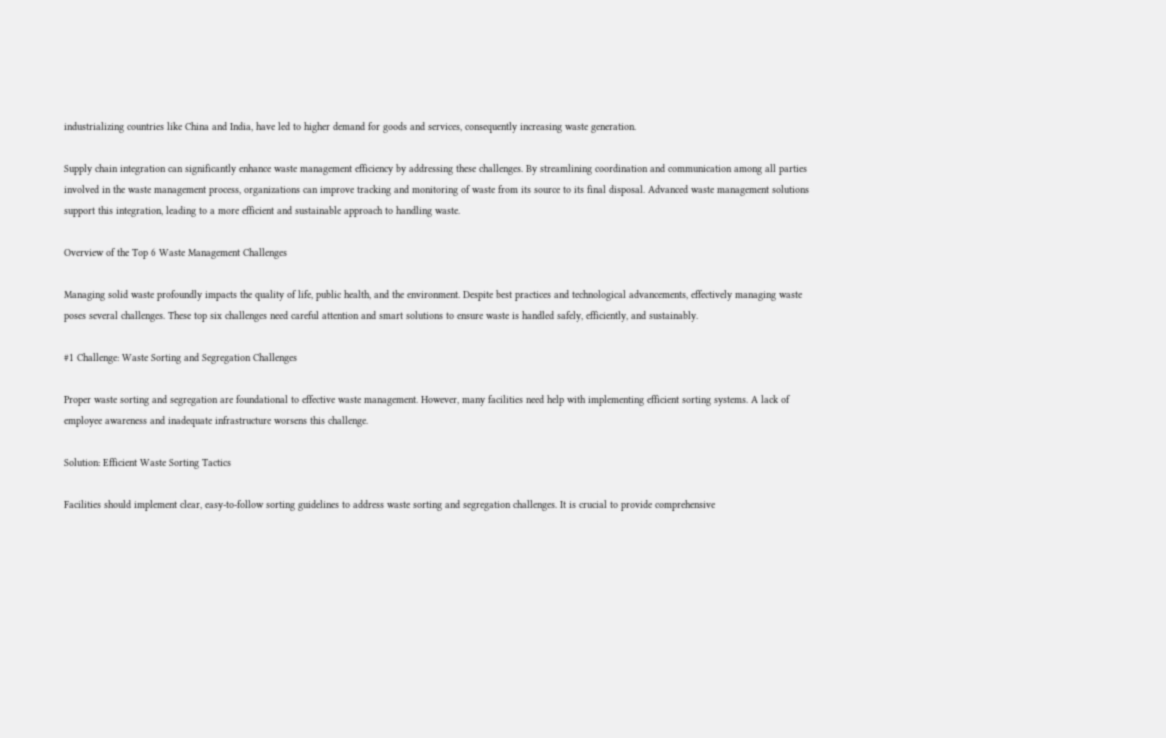industrializing countries like China and India, have led to higher demand for goods and services, consequently increasing waste generation.

Supply chain integration can significantly enhance waste management efficiency by addressing these challenges. By streamlining coordination and communication among all parties involved in the waste management process, organizations can improve tracking and monitoring of waste from its source to its final disposal. Advanced waste management solutions support this integration, leading to a more efficient and sustainable approach to handling waste.

Overview of the Top 6 Waste Management Challenges

Managing solid waste profoundly impacts the quality of life, public health, and the environment. Despite best practices and technological advancements, effectively managing waste poses several challenges. These top six challenges need careful attention and smart solutions to ensure waste is handled safely, efficiently, and sustainably.

#1 Challenge: Waste Sorting and Segregation Challenges

Proper waste sorting and segregation are foundational to effective waste management. However, many facilities need help with implementing efficient sorting systems. A lack of employee awareness and inadequate infrastructure worsens this challenge.

Solution: Efficient Waste Sorting Tactics

Facilities should implement clear, easy-to-follow sorting guidelines to address waste sorting and segregation challenges. It is crucial to provide comprehensive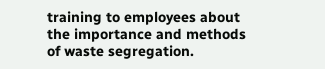training to employees about the importance and methods of waste segregation.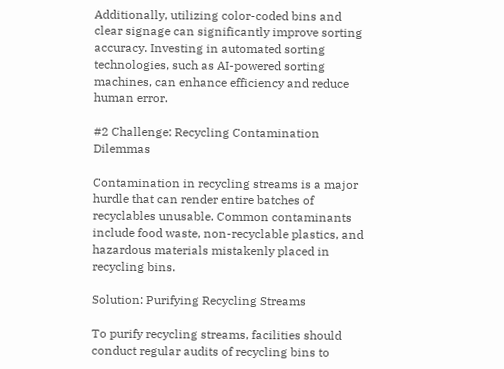Additionally, utilizing color-coded bins and clear signage can significantly improve sorting accuracy. Investing in automated sorting technologies, such as AI-powered sorting machines, can enhance efficiency and reduce human error.

#2 Challenge: Recycling Contamination Dilemmas

Contamination in recycling streams is a major hurdle that can render entire batches of recyclables unusable. Common contaminants include food waste, non-recyclable plastics, and hazardous materials mistakenly placed in recycling bins.

Solution: Purifying Recycling Streams

To purify recycling streams, facilities should conduct regular audits of recycling bins to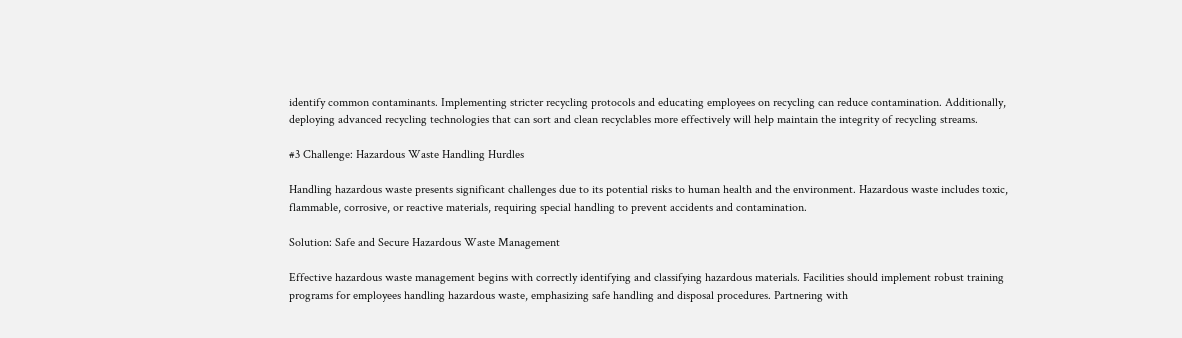identify common contaminants. Implementing stricter recycling protocols and educating employees on recycling can reduce contamination. Additionally, deploying advanced recycling technologies that can sort and clean recyclables more effectively will help maintain the integrity of recycling streams.

#3 Challenge: Hazardous Waste Handling Hurdles

Handling hazardous waste presents significant challenges due to its potential risks to human health and the environment. Hazardous waste includes toxic, flammable, corrosive, or reactive materials, requiring special handling to prevent accidents and contamination.

Solution: Safe and Secure Hazardous Waste Management

Effective hazardous waste management begins with correctly identifying and classifying hazardous materials. Facilities should implement robust training programs for employees handling hazardous waste, emphasizing safe handling and disposal procedures. Partnering with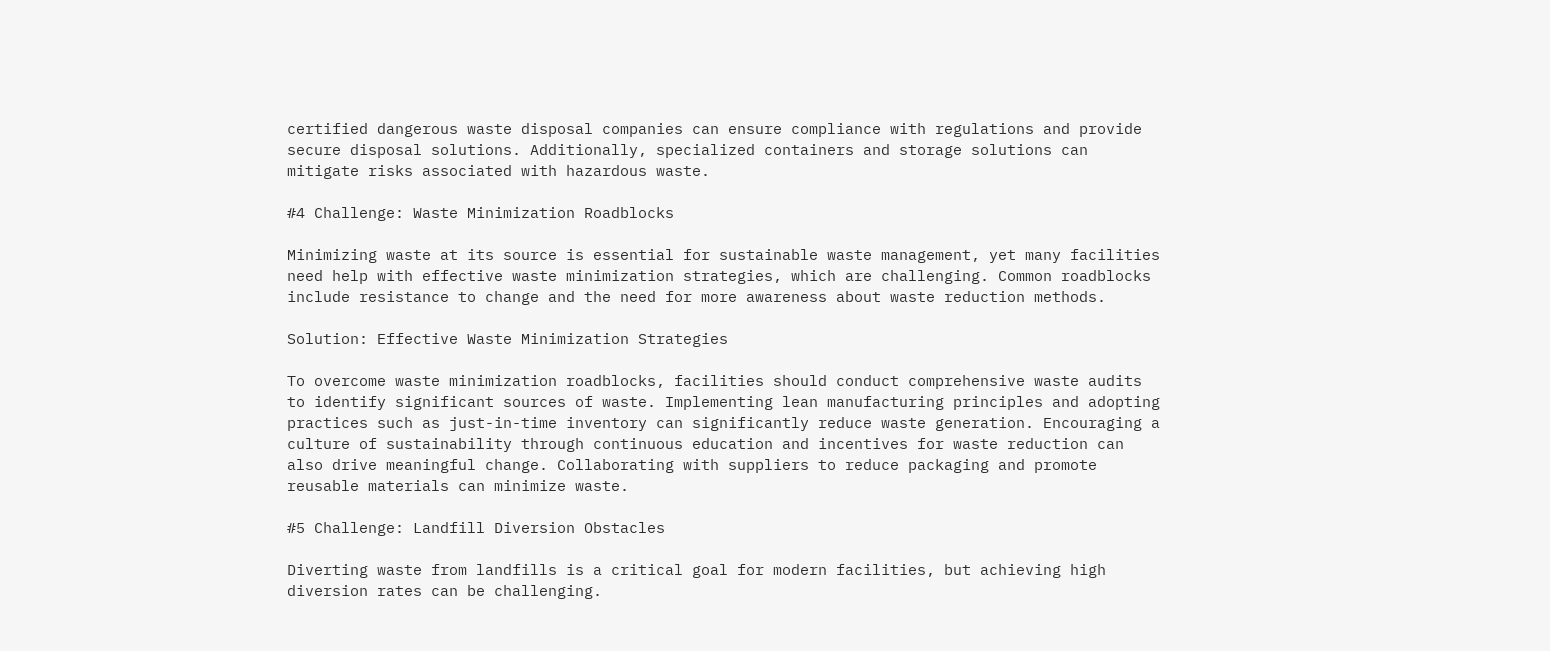certified dangerous waste disposal companies can ensure compliance with regulations and provide secure disposal solutions. Additionally, specialized containers and storage solutions can mitigate risks associated with hazardous waste.

#4 Challenge: Waste Minimization Roadblocks

Minimizing waste at its source is essential for sustainable waste management, yet many facilities need help with effective waste minimization strategies, which are challenging. Common roadblocks include resistance to change and the need for more awareness about waste reduction methods.

Solution: Effective Waste Minimization Strategies

To overcome waste minimization roadblocks, facilities should conduct comprehensive waste audits to identify significant sources of waste. Implementing lean manufacturing principles and adopting practices such as just-in-time inventory can significantly reduce waste generation. Encouraging a culture of sustainability through continuous education and incentives for waste reduction can also drive meaningful change. Collaborating with suppliers to reduce packaging and promote reusable materials can minimize waste.

#5 Challenge: Landfill Diversion Obstacles

Diverting waste from landfills is a critical goal for modern facilities, but achieving high diversion rates can be challenging.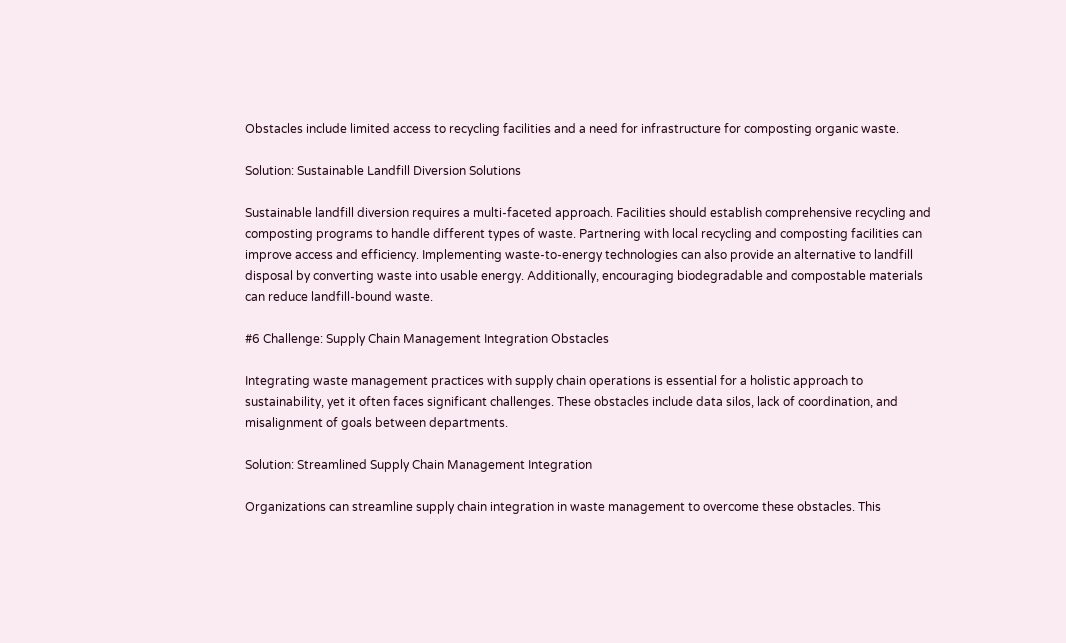Obstacles include limited access to recycling facilities and a need for infrastructure for composting organic waste.

Solution: Sustainable Landfill Diversion Solutions

Sustainable landfill diversion requires a multi-faceted approach. Facilities should establish comprehensive recycling and composting programs to handle different types of waste. Partnering with local recycling and composting facilities can improve access and efficiency. Implementing waste-to-energy technologies can also provide an alternative to landfill disposal by converting waste into usable energy. Additionally, encouraging biodegradable and compostable materials can reduce landfill-bound waste.

#6 Challenge: Supply Chain Management Integration Obstacles

Integrating waste management practices with supply chain operations is essential for a holistic approach to sustainability, yet it often faces significant challenges. These obstacles include data silos, lack of coordination, and misalignment of goals between departments.

Solution: Streamlined Supply Chain Management Integration

Organizations can streamline supply chain integration in waste management to overcome these obstacles. This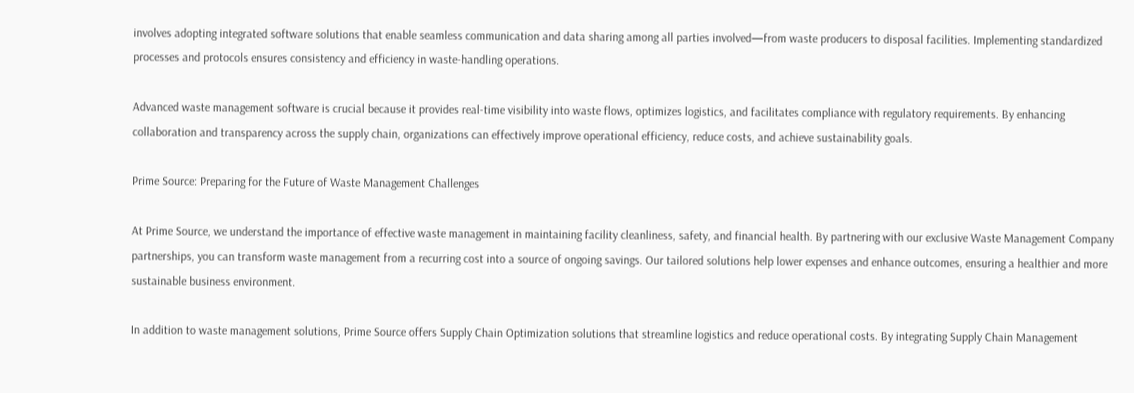involves adopting integrated software solutions that enable seamless communication and data sharing among all parties involved—from waste producers to disposal facilities. Implementing standardized processes and protocols ensures consistency and efficiency in waste-handling operations.

Advanced waste management software is crucial because it provides real-time visibility into waste flows, optimizes logistics, and facilitates compliance with regulatory requirements. By enhancing collaboration and transparency across the supply chain, organizations can effectively improve operational efficiency, reduce costs, and achieve sustainability goals.

Prime Source: Preparing for the Future of Waste Management Challenges

At Prime Source, we understand the importance of effective waste management in maintaining facility cleanliness, safety, and financial health. By partnering with our exclusive Waste Management Company partnerships, you can transform waste management from a recurring cost into a source of ongoing savings. Our tailored solutions help lower expenses and enhance outcomes, ensuring a healthier and more sustainable business environment.

In addition to waste management solutions, Prime Source offers Supply Chain Optimization solutions that streamline logistics and reduce operational costs. By integrating Supply Chain Management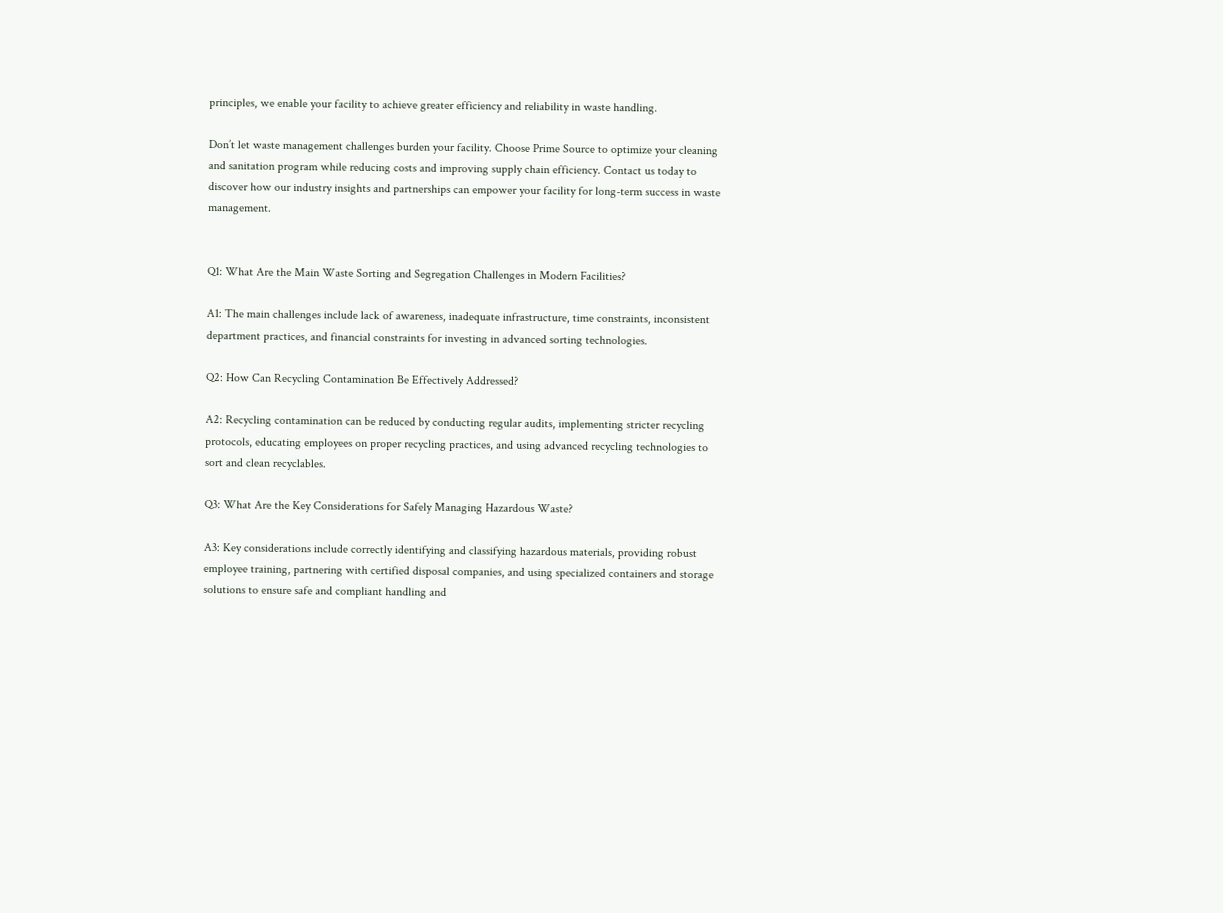principles, we enable your facility to achieve greater efficiency and reliability in waste handling.

Don’t let waste management challenges burden your facility. Choose Prime Source to optimize your cleaning and sanitation program while reducing costs and improving supply chain efficiency. Contact us today to discover how our industry insights and partnerships can empower your facility for long-term success in waste management.


Q1: What Are the Main Waste Sorting and Segregation Challenges in Modern Facilities?

A1: The main challenges include lack of awareness, inadequate infrastructure, time constraints, inconsistent department practices, and financial constraints for investing in advanced sorting technologies.

Q2: How Can Recycling Contamination Be Effectively Addressed?

A2: Recycling contamination can be reduced by conducting regular audits, implementing stricter recycling protocols, educating employees on proper recycling practices, and using advanced recycling technologies to sort and clean recyclables.

Q3: What Are the Key Considerations for Safely Managing Hazardous Waste?

A3: Key considerations include correctly identifying and classifying hazardous materials, providing robust employee training, partnering with certified disposal companies, and using specialized containers and storage solutions to ensure safe and compliant handling and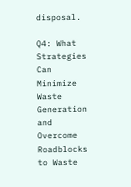disposal.

Q4: What Strategies Can Minimize Waste Generation and Overcome Roadblocks to Waste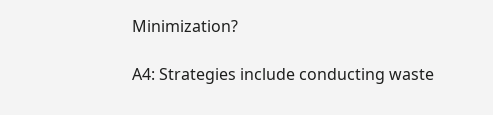Minimization?

A4: Strategies include conducting waste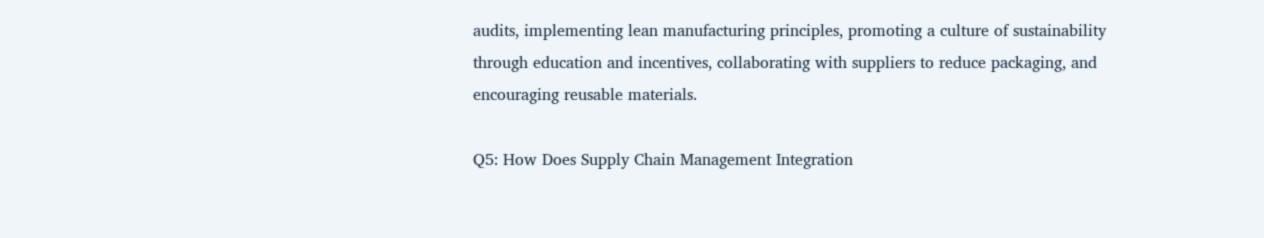audits, implementing lean manufacturing principles, promoting a culture of sustainability through education and incentives, collaborating with suppliers to reduce packaging, and encouraging reusable materials.

Q5: How Does Supply Chain Management Integration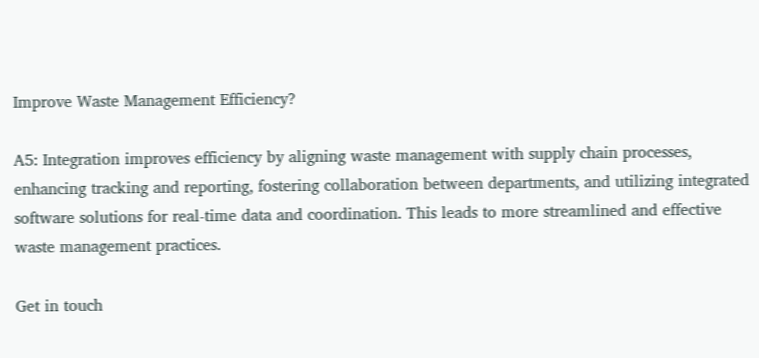Improve Waste Management Efficiency?

A5: Integration improves efficiency by aligning waste management with supply chain processes, enhancing tracking and reporting, fostering collaboration between departments, and utilizing integrated software solutions for real-time data and coordination. This leads to more streamlined and effective waste management practices.

Get in touch